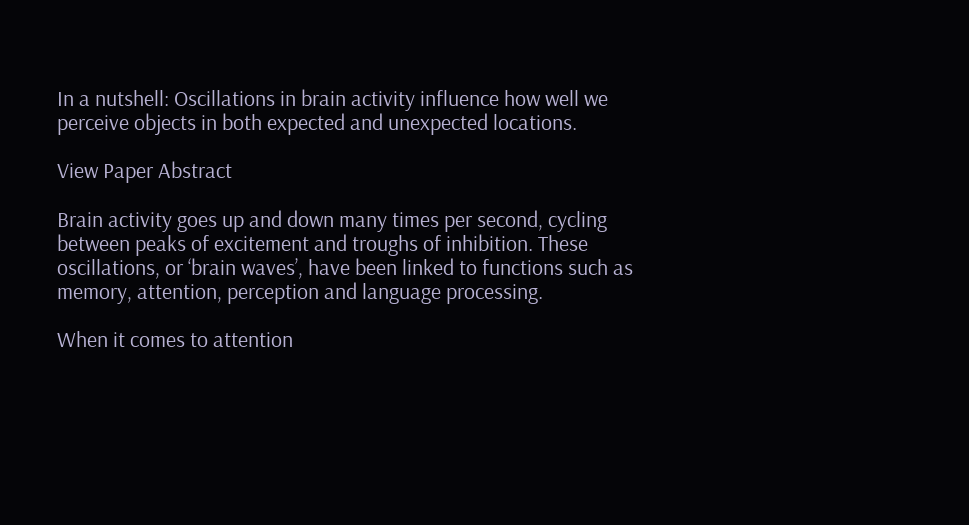In a nutshell: Oscillations in brain activity influence how well we perceive objects in both expected and unexpected locations.

View Paper Abstract

Brain activity goes up and down many times per second, cycling between peaks of excitement and troughs of inhibition. These oscillations, or ‘brain waves’, have been linked to functions such as memory, attention, perception and language processing.

When it comes to attention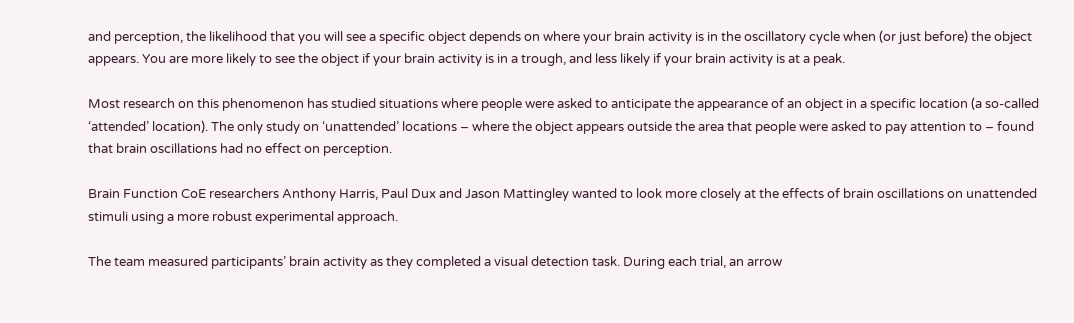and perception, the likelihood that you will see a specific object depends on where your brain activity is in the oscillatory cycle when (or just before) the object appears. You are more likely to see the object if your brain activity is in a trough, and less likely if your brain activity is at a peak.

Most research on this phenomenon has studied situations where people were asked to anticipate the appearance of an object in a specific location (a so-called ‘attended’ location). The only study on ‘unattended’ locations – where the object appears outside the area that people were asked to pay attention to – found that brain oscillations had no effect on perception.

Brain Function CoE researchers Anthony Harris, Paul Dux and Jason Mattingley wanted to look more closely at the effects of brain oscillations on unattended stimuli using a more robust experimental approach.

The team measured participants’ brain activity as they completed a visual detection task. During each trial, an arrow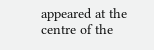appeared at the centre of the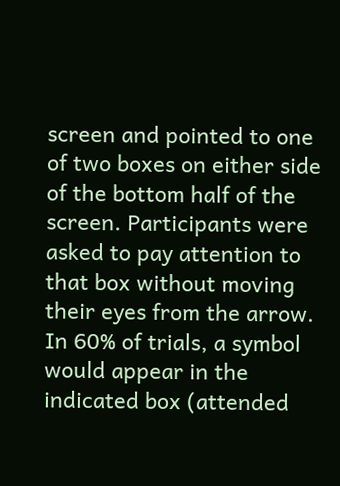screen and pointed to one of two boxes on either side of the bottom half of the screen. Participants were asked to pay attention to that box without moving their eyes from the arrow. In 60% of trials, a symbol would appear in the indicated box (attended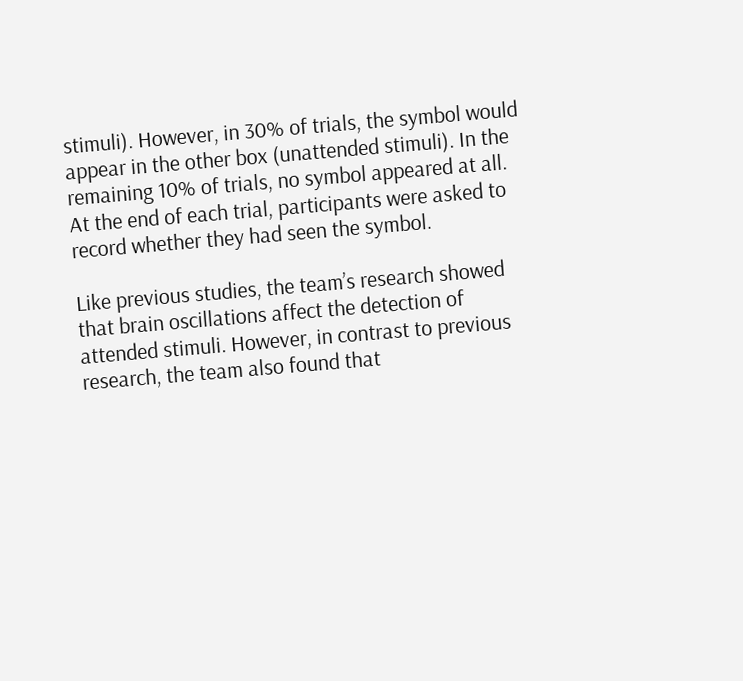stimuli). However, in 30% of trials, the symbol would appear in the other box (unattended stimuli). In the remaining 10% of trials, no symbol appeared at all. At the end of each trial, participants were asked to record whether they had seen the symbol.

Like previous studies, the team’s research showed that brain oscillations affect the detection of attended stimuli. However, in contrast to previous research, the team also found that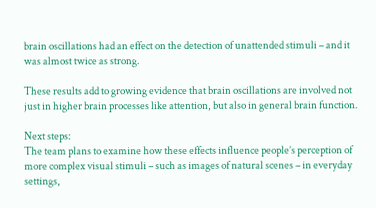brain oscillations had an effect on the detection of unattended stimuli – and it was almost twice as strong.

These results add to growing evidence that brain oscillations are involved not just in higher brain processes like attention, but also in general brain function.

Next steps:
The team plans to examine how these effects influence people’s perception of more complex visual stimuli – such as images of natural scenes – in everyday settings,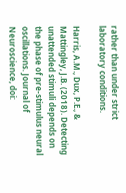rather than under strict laboratory conditions.

Harris, A.M., Dux, P.E., & Mattingley, J.B. (2018). Detecting unattended stimuli depends on the phase of pre-stimulus neural oscillations. Journal of Neuroscience, doi: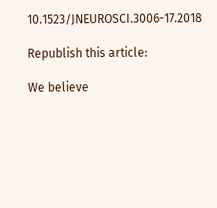10.1523/JNEUROSCI.3006-17.2018

Republish this article:

We believe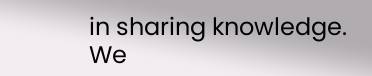in sharing knowledge. We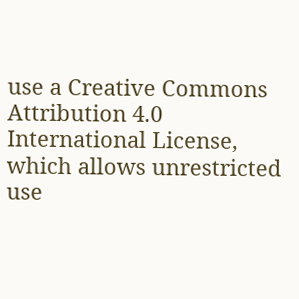use a Creative Commons Attribution 4.0 International License, which allows unrestricted use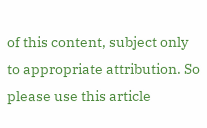of this content, subject only to appropriate attribution. So please use this article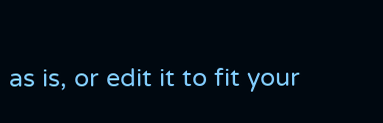as is, or edit it to fit your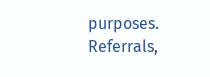purposes. Referrals,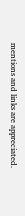mentions and links are appreciated.